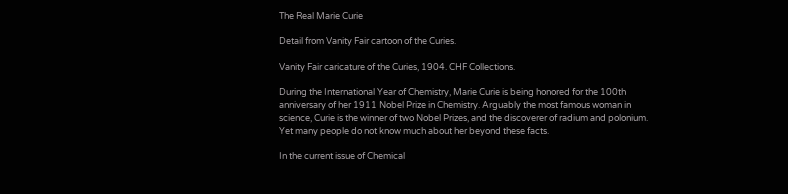The Real Marie Curie

Detail from Vanity Fair cartoon of the Curies.

Vanity Fair caricature of the Curies, 1904. CHF Collections.

During the International Year of Chemistry, Marie Curie is being honored for the 100th anniversary of her 1911 Nobel Prize in Chemistry. Arguably the most famous woman in science, Curie is the winner of two Nobel Prizes, and the discoverer of radium and polonium. Yet many people do not know much about her beyond these facts.

In the current issue of Chemical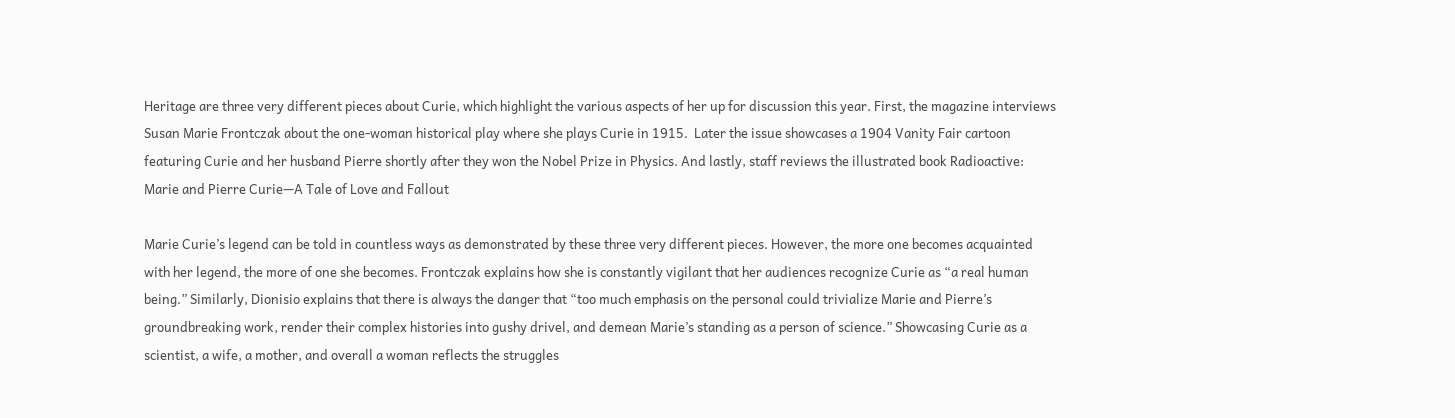Heritage are three very different pieces about Curie, which highlight the various aspects of her up for discussion this year. First, the magazine interviews Susan Marie Frontczak about the one-woman historical play where she plays Curie in 1915.  Later the issue showcases a 1904 Vanity Fair cartoon featuring Curie and her husband Pierre shortly after they won the Nobel Prize in Physics. And lastly, staff reviews the illustrated book Radioactive: Marie and Pierre Curie—A Tale of Love and Fallout

Marie Curie’s legend can be told in countless ways as demonstrated by these three very different pieces. However, the more one becomes acquainted with her legend, the more of one she becomes. Frontczak explains how she is constantly vigilant that her audiences recognize Curie as “a real human being.” Similarly, Dionisio explains that there is always the danger that “too much emphasis on the personal could trivialize Marie and Pierre’s groundbreaking work, render their complex histories into gushy drivel, and demean Marie’s standing as a person of science.” Showcasing Curie as a scientist, a wife, a mother, and overall a woman reflects the struggles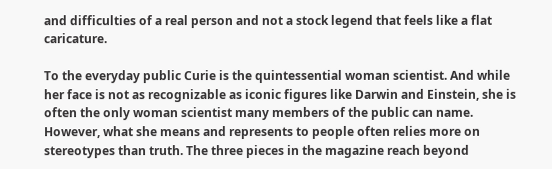and difficulties of a real person and not a stock legend that feels like a flat caricature.

To the everyday public Curie is the quintessential woman scientist. And while her face is not as recognizable as iconic figures like Darwin and Einstein, she is often the only woman scientist many members of the public can name. However, what she means and represents to people often relies more on stereotypes than truth. The three pieces in the magazine reach beyond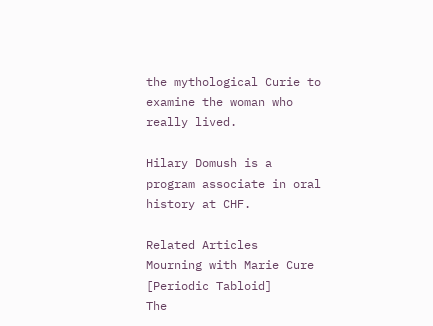the mythological Curie to examine the woman who really lived.

Hilary Domush is a program associate in oral history at CHF.

Related Articles
Mourning with Marie Cure [Periodic Tabloid]
The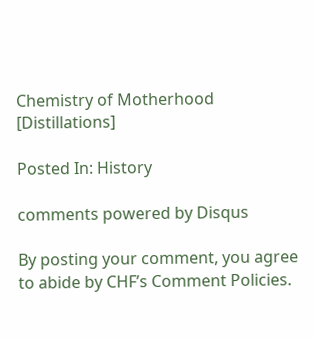Chemistry of Motherhood [Distillations]

Posted In: History

comments powered by Disqus

By posting your comment, you agree to abide by CHF’s Comment Policies.